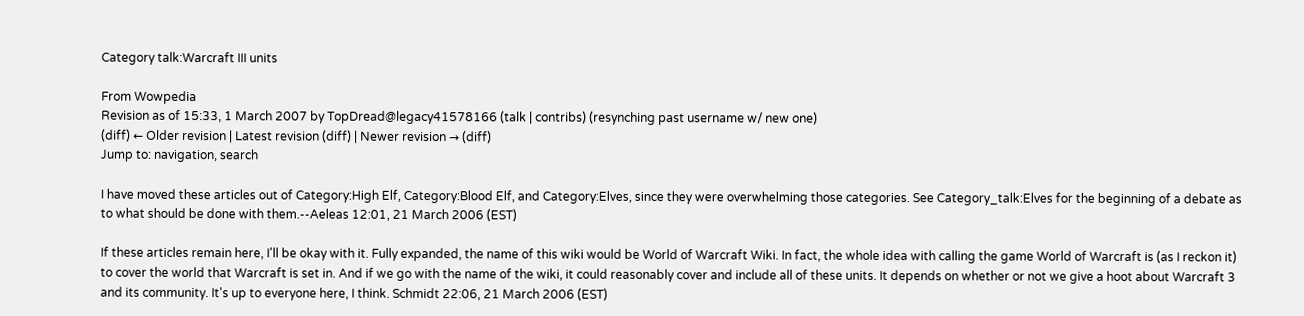Category talk:Warcraft III units

From Wowpedia
Revision as of 15:33, 1 March 2007 by TopDread@legacy41578166 (talk | contribs) (resynching past username w/ new one)
(diff) ← Older revision | Latest revision (diff) | Newer revision → (diff)
Jump to: navigation, search

I have moved these articles out of Category:High Elf, Category:Blood Elf, and Category:Elves, since they were overwhelming those categories. See Category_talk:Elves for the beginning of a debate as to what should be done with them.--Aeleas 12:01, 21 March 2006 (EST)

If these articles remain here, I'll be okay with it. Fully expanded, the name of this wiki would be World of Warcraft Wiki. In fact, the whole idea with calling the game World of Warcraft is (as I reckon it) to cover the world that Warcraft is set in. And if we go with the name of the wiki, it could reasonably cover and include all of these units. It depends on whether or not we give a hoot about Warcraft 3 and its community. It's up to everyone here, I think. Schmidt 22:06, 21 March 2006 (EST)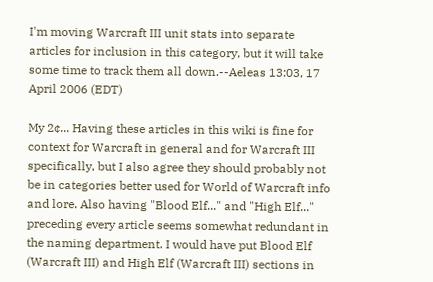I'm moving Warcraft III unit stats into separate articles for inclusion in this category, but it will take some time to track them all down.--Aeleas 13:03, 17 April 2006 (EDT)

My 2¢... Having these articles in this wiki is fine for context for Warcraft in general and for Warcraft III specifically, but I also agree they should probably not be in categories better used for World of Warcraft info and lore. Also having "Blood Elf..." and "High Elf..." preceding every article seems somewhat redundant in the naming department. I would have put Blood Elf (Warcraft III) and High Elf (Warcraft III) sections in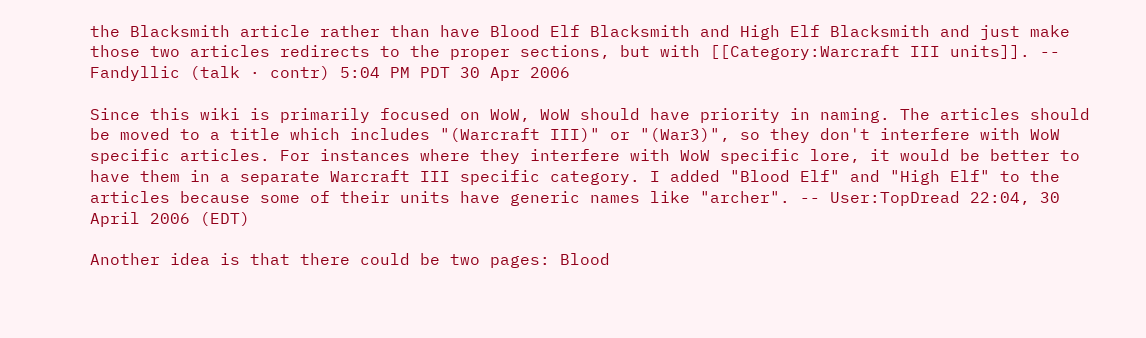the Blacksmith article rather than have Blood Elf Blacksmith and High Elf Blacksmith and just make those two articles redirects to the proper sections, but with [[Category:Warcraft III units]]. -- Fandyllic (talk · contr) 5:04 PM PDT 30 Apr 2006

Since this wiki is primarily focused on WoW, WoW should have priority in naming. The articles should be moved to a title which includes "(Warcraft III)" or "(War3)", so they don't interfere with WoW specific articles. For instances where they interfere with WoW specific lore, it would be better to have them in a separate Warcraft III specific category. I added "Blood Elf" and "High Elf" to the articles because some of their units have generic names like "archer". -- User:TopDread 22:04, 30 April 2006 (EDT)

Another idea is that there could be two pages: Blood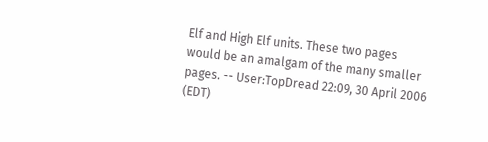Elf and High Elf units. These two pages would be an amalgam of the many smaller pages. -- User:TopDread 22:09, 30 April 2006 (EDT)